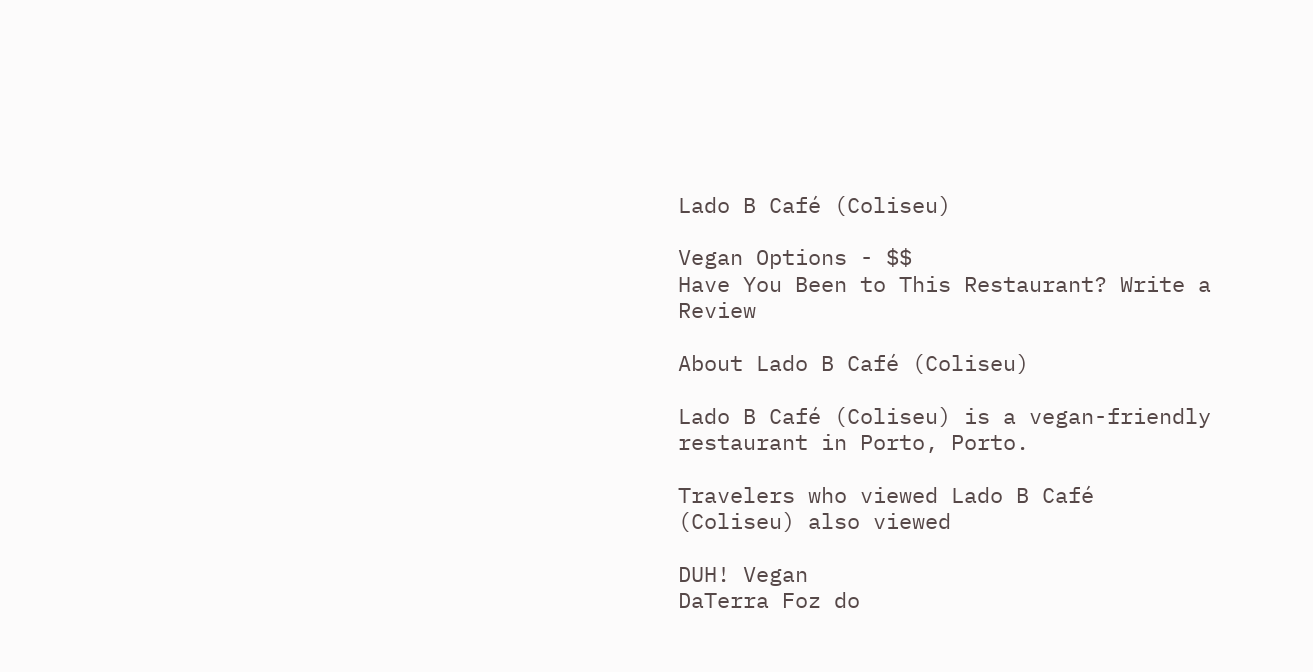Lado B Café (Coliseu)

Vegan Options - $$
Have You Been to This Restaurant? Write a Review

About Lado B Café (Coliseu)

Lado B Café (Coliseu) is a vegan-friendly restaurant in Porto, Porto.

Travelers who viewed Lado B Café (Coliseu) also viewed

DUH! Vegan
DaTerra Foz do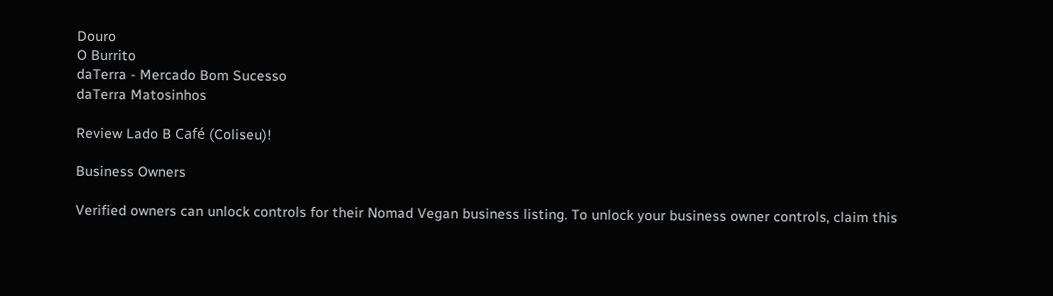Douro
O Burrito
daTerra - Mercado Bom Sucesso
daTerra Matosinhos

Review Lado B Café (Coliseu)!

Business Owners

Verified owners can unlock controls for their Nomad Vegan business listing. To unlock your business owner controls, claim this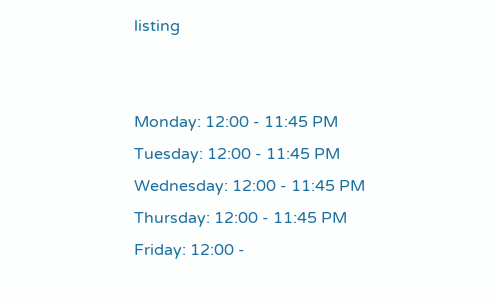listing


Monday: 12:00 - 11:45 PM
Tuesday: 12:00 - 11:45 PM
Wednesday: 12:00 - 11:45 PM
Thursday: 12:00 - 11:45 PM
Friday: 12:00 -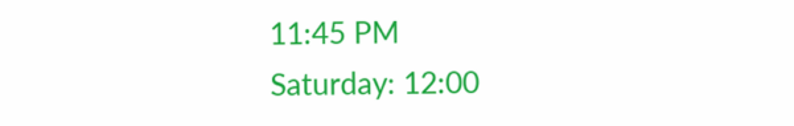11:45 PM
Saturday: 12:00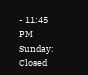- 11:45 PM
Sunday: Closed